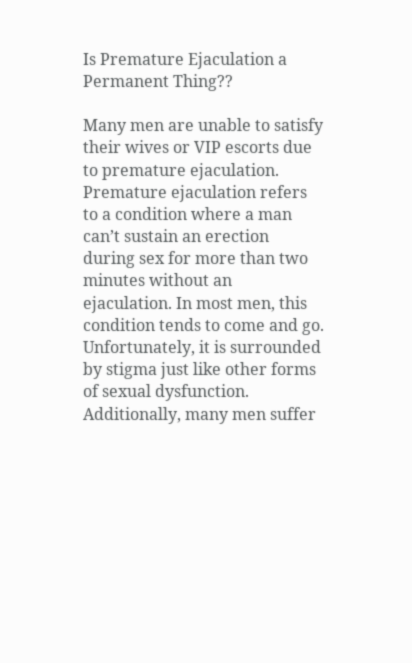Is Premature Ejaculation a Permanent Thing??

Many men are unable to satisfy their wives or VIP escorts due to premature ejaculation. Premature ejaculation refers to a condition where a man can’t sustain an erection during sex for more than two minutes without an ejaculation. In most men, this condition tends to come and go. Unfortunately, it is surrounded by stigma just like other forms of sexual dysfunction. Additionally, many men suffer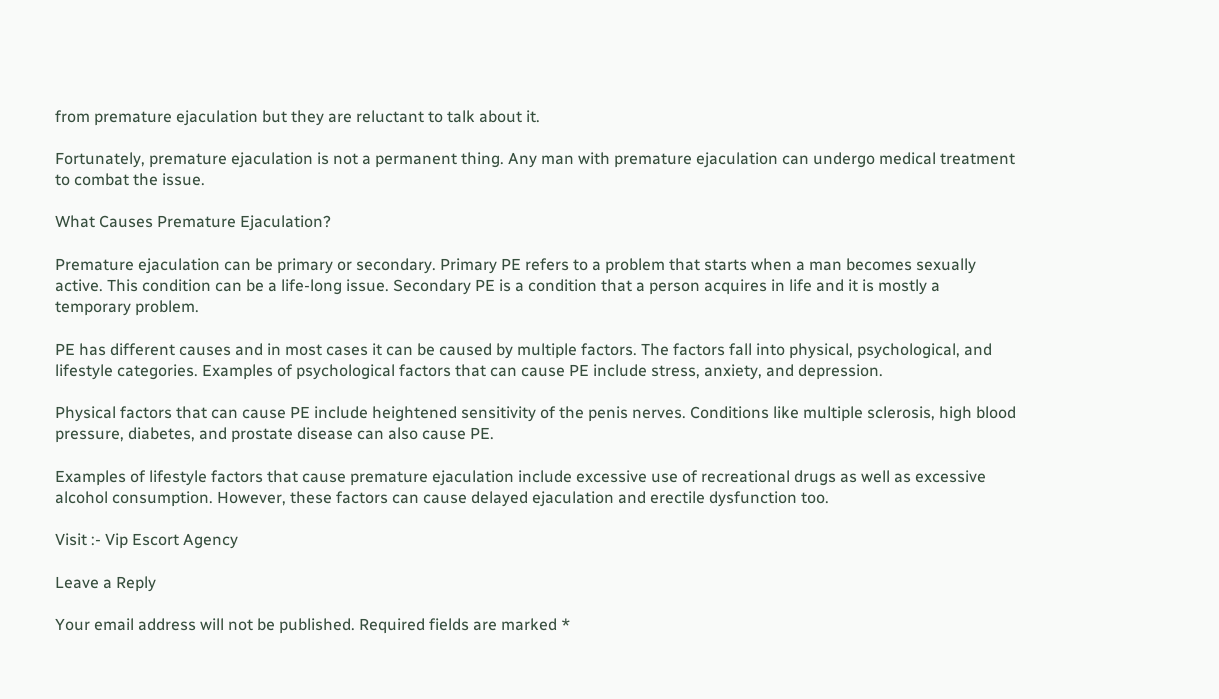from premature ejaculation but they are reluctant to talk about it.

Fortunately, premature ejaculation is not a permanent thing. Any man with premature ejaculation can undergo medical treatment to combat the issue.

What Causes Premature Ejaculation?

Premature ejaculation can be primary or secondary. Primary PE refers to a problem that starts when a man becomes sexually active. This condition can be a life-long issue. Secondary PE is a condition that a person acquires in life and it is mostly a temporary problem.

PE has different causes and in most cases it can be caused by multiple factors. The factors fall into physical, psychological, and lifestyle categories. Examples of psychological factors that can cause PE include stress, anxiety, and depression.

Physical factors that can cause PE include heightened sensitivity of the penis nerves. Conditions like multiple sclerosis, high blood pressure, diabetes, and prostate disease can also cause PE.

Examples of lifestyle factors that cause premature ejaculation include excessive use of recreational drugs as well as excessive alcohol consumption. However, these factors can cause delayed ejaculation and erectile dysfunction too.

Visit :- Vip Escort Agency

Leave a Reply

Your email address will not be published. Required fields are marked *